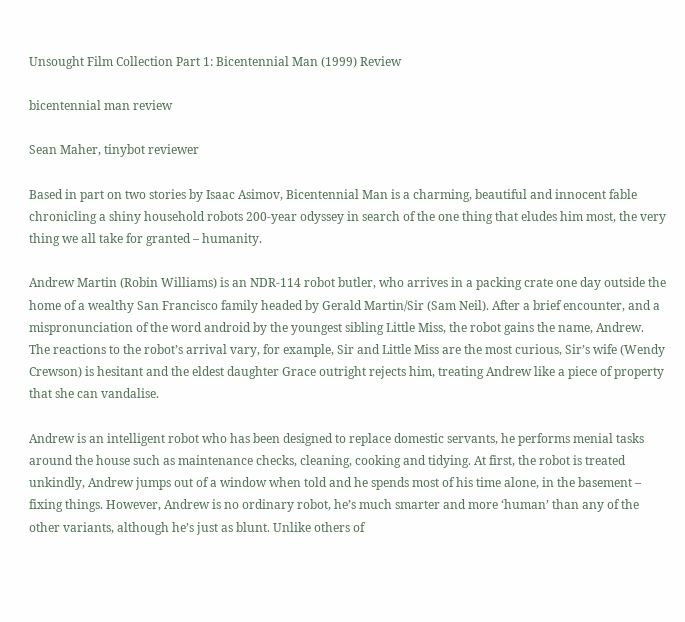Unsought Film Collection Part 1: Bicentennial Man (1999) Review

bicentennial man review

Sean Maher, tinybot reviewer

Based in part on two stories by Isaac Asimov, Bicentennial Man is a charming, beautiful and innocent fable chronicling a shiny household robots 200-year odyssey in search of the one thing that eludes him most, the very thing we all take for granted – humanity.

Andrew Martin (Robin Williams) is an NDR-114 robot butler, who arrives in a packing crate one day outside the home of a wealthy San Francisco family headed by Gerald Martin/Sir (Sam Neil). After a brief encounter, and a mispronunciation of the word android by the youngest sibling Little Miss, the robot gains the name, Andrew. The reactions to the robot’s arrival vary, for example, Sir and Little Miss are the most curious, Sir’s wife (Wendy Crewson) is hesitant and the eldest daughter Grace outright rejects him, treating Andrew like a piece of property that she can vandalise.

Andrew is an intelligent robot who has been designed to replace domestic servants, he performs menial tasks around the house such as maintenance checks, cleaning, cooking and tidying. At first, the robot is treated unkindly, Andrew jumps out of a window when told and he spends most of his time alone, in the basement – fixing things. However, Andrew is no ordinary robot, he’s much smarter and more ‘human’ than any of the other variants, although he’s just as blunt. Unlike others of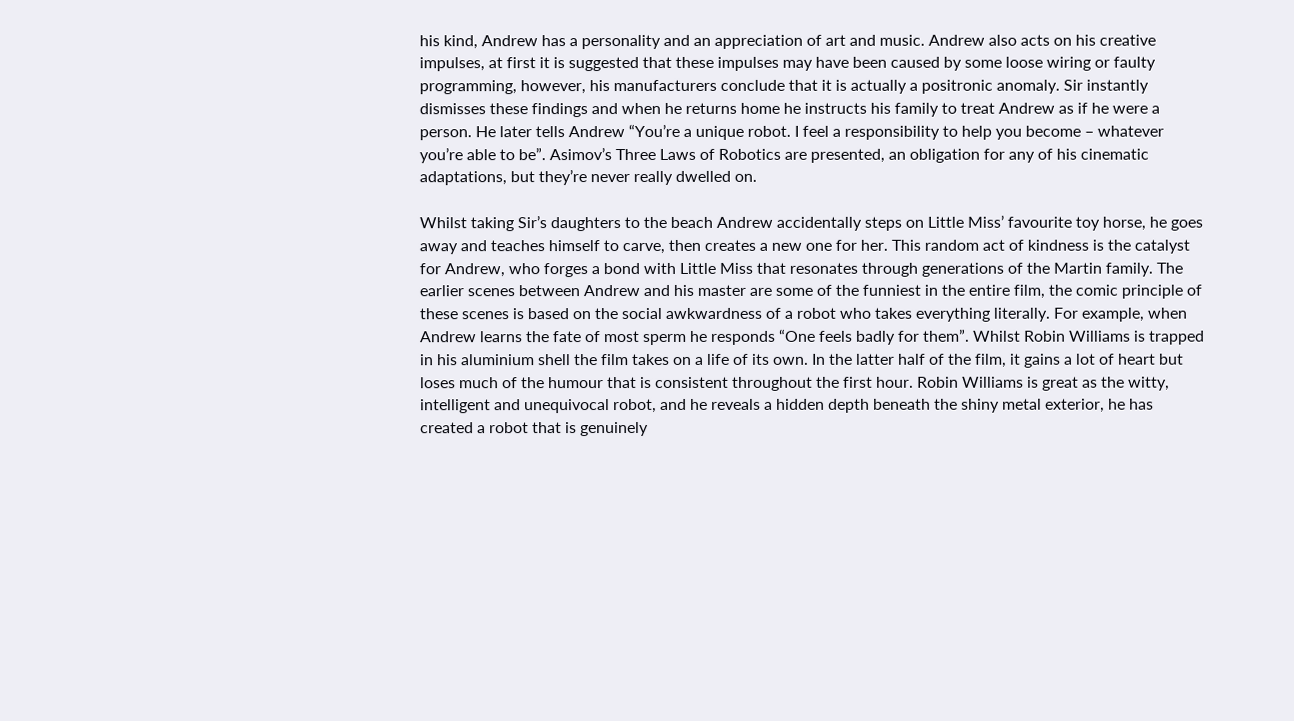his kind, Andrew has a personality and an appreciation of art and music. Andrew also acts on his creative impulses, at first it is suggested that these impulses may have been caused by some loose wiring or faulty programming, however, his manufacturers conclude that it is actually a positronic anomaly. Sir instantly dismisses these findings and when he returns home he instructs his family to treat Andrew as if he were a person. He later tells Andrew “You’re a unique robot. I feel a responsibility to help you become – whatever you’re able to be”. Asimov’s Three Laws of Robotics are presented, an obligation for any of his cinematic adaptations, but they’re never really dwelled on.

Whilst taking Sir’s daughters to the beach Andrew accidentally steps on Little Miss’ favourite toy horse, he goes away and teaches himself to carve, then creates a new one for her. This random act of kindness is the catalyst for Andrew, who forges a bond with Little Miss that resonates through generations of the Martin family. The earlier scenes between Andrew and his master are some of the funniest in the entire film, the comic principle of these scenes is based on the social awkwardness of a robot who takes everything literally. For example, when Andrew learns the fate of most sperm he responds “One feels badly for them”. Whilst Robin Williams is trapped in his aluminium shell the film takes on a life of its own. In the latter half of the film, it gains a lot of heart but loses much of the humour that is consistent throughout the first hour. Robin Williams is great as the witty, intelligent and unequivocal robot, and he reveals a hidden depth beneath the shiny metal exterior, he has created a robot that is genuinely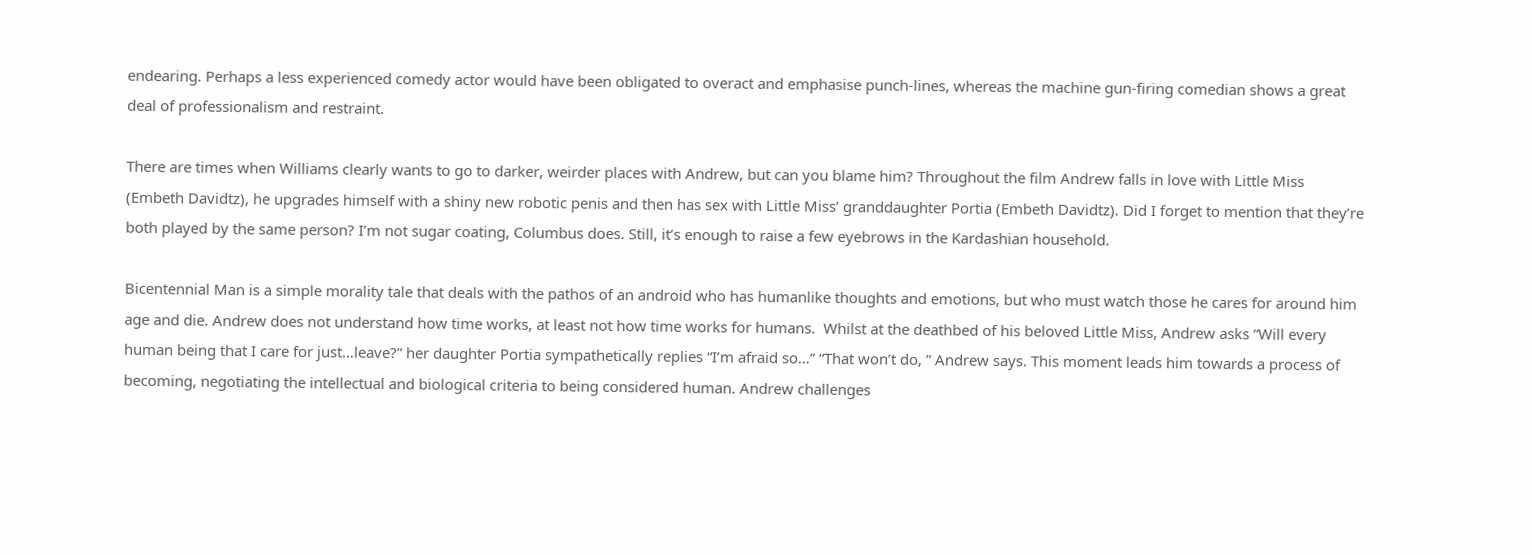endearing. Perhaps a less experienced comedy actor would have been obligated to overact and emphasise punch-lines, whereas the machine gun-firing comedian shows a great deal of professionalism and restraint.

There are times when Williams clearly wants to go to darker, weirder places with Andrew, but can you blame him? Throughout the film Andrew falls in love with Little Miss (Embeth Davidtz), he upgrades himself with a shiny new robotic penis and then has sex with Little Miss’ granddaughter Portia (Embeth Davidtz). Did I forget to mention that they’re both played by the same person? I’m not sugar coating, Columbus does. Still, it’s enough to raise a few eyebrows in the Kardashian household.

Bicentennial Man is a simple morality tale that deals with the pathos of an android who has humanlike thoughts and emotions, but who must watch those he cares for around him age and die. Andrew does not understand how time works, at least not how time works for humans.  Whilst at the deathbed of his beloved Little Miss, Andrew asks “Will every human being that I care for just…leave?” her daughter Portia sympathetically replies “I’m afraid so…” “That won’t do, ” Andrew says. This moment leads him towards a process of becoming, negotiating the intellectual and biological criteria to being considered human. Andrew challenges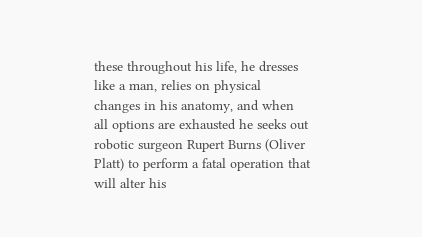these throughout his life, he dresses like a man, relies on physical changes in his anatomy, and when all options are exhausted he seeks out robotic surgeon Rupert Burns (Oliver Platt) to perform a fatal operation that will alter his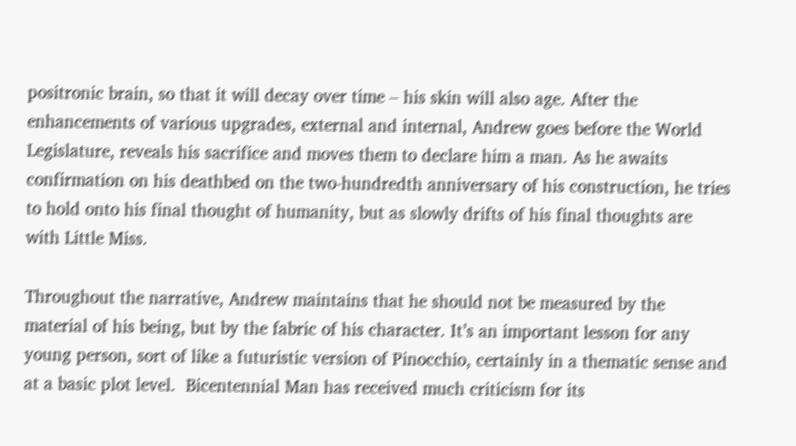positronic brain, so that it will decay over time – his skin will also age. After the enhancements of various upgrades, external and internal, Andrew goes before the World Legislature, reveals his sacrifice and moves them to declare him a man. As he awaits confirmation on his deathbed on the two-hundredth anniversary of his construction, he tries to hold onto his final thought of humanity, but as slowly drifts of his final thoughts are with Little Miss.

Throughout the narrative, Andrew maintains that he should not be measured by the material of his being, but by the fabric of his character. It’s an important lesson for any young person, sort of like a futuristic version of Pinocchio, certainly in a thematic sense and at a basic plot level.  Bicentennial Man has received much criticism for its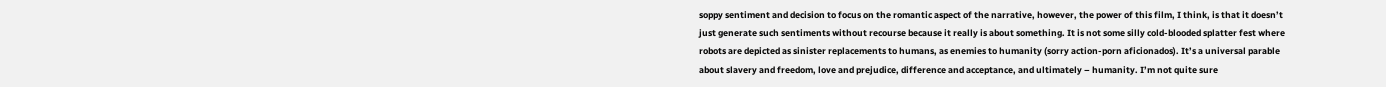soppy sentiment and decision to focus on the romantic aspect of the narrative, however, the power of this film, I think, is that it doesn’t just generate such sentiments without recourse because it really is about something. It is not some silly cold-blooded splatter fest where robots are depicted as sinister replacements to humans, as enemies to humanity (sorry action-porn aficionados). It’s a universal parable about slavery and freedom, love and prejudice, difference and acceptance, and ultimately – humanity. I’m not quite sure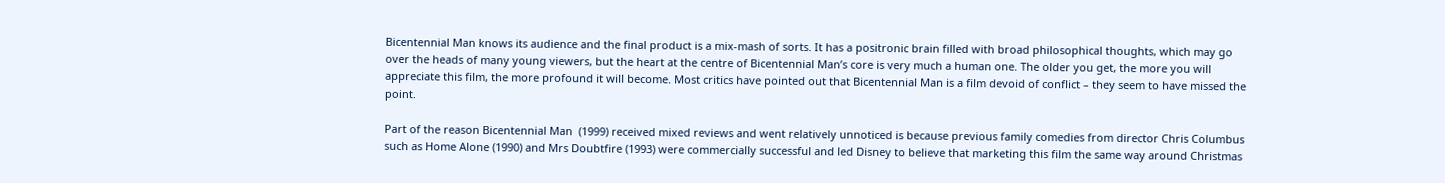Bicentennial Man knows its audience and the final product is a mix-mash of sorts. It has a positronic brain filled with broad philosophical thoughts, which may go over the heads of many young viewers, but the heart at the centre of Bicentennial Man’s core is very much a human one. The older you get, the more you will appreciate this film, the more profound it will become. Most critics have pointed out that Bicentennial Man is a film devoid of conflict – they seem to have missed the point.

Part of the reason Bicentennial Man  (1999) received mixed reviews and went relatively unnoticed is because previous family comedies from director Chris Columbus such as Home Alone (1990) and Mrs Doubtfire (1993) were commercially successful and led Disney to believe that marketing this film the same way around Christmas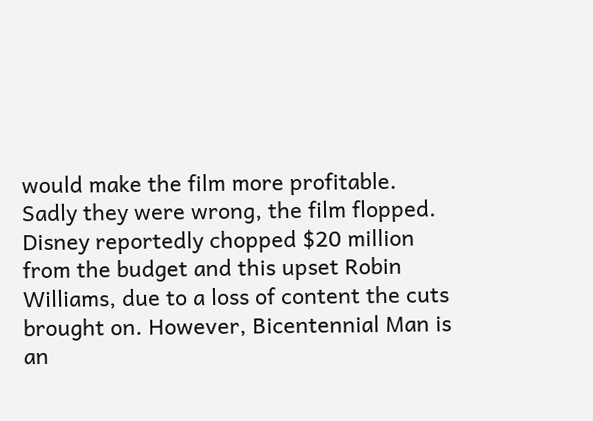would make the film more profitable. Sadly they were wrong, the film flopped. Disney reportedly chopped $20 million from the budget and this upset Robin Williams, due to a loss of content the cuts brought on. However, Bicentennial Man is an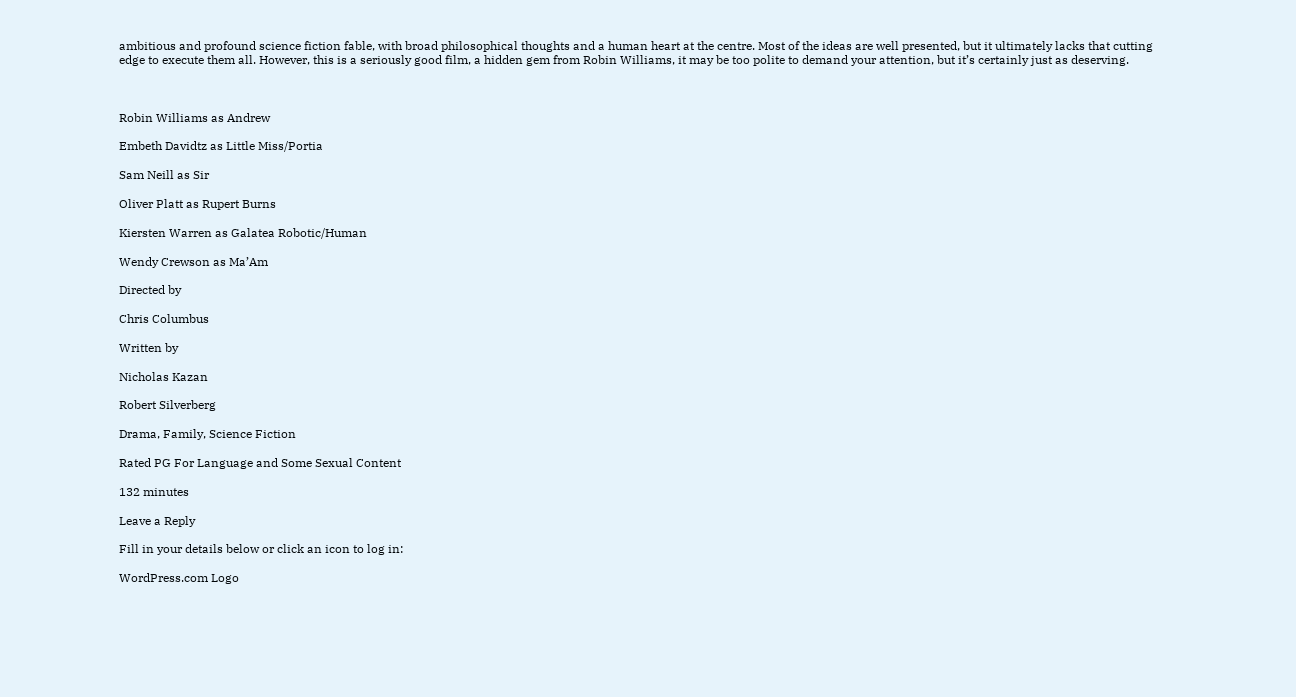ambitious and profound science fiction fable, with broad philosophical thoughts and a human heart at the centre. Most of the ideas are well presented, but it ultimately lacks that cutting edge to execute them all. However, this is a seriously good film, a hidden gem from Robin Williams, it may be too polite to demand your attention, but it’s certainly just as deserving.



Robin Williams as Andrew

Embeth Davidtz as Little Miss/Portia

Sam Neill as Sir

Oliver Platt as Rupert Burns

Kiersten Warren as Galatea Robotic/Human

Wendy Crewson as Ma’Am

Directed by

Chris Columbus

Written by

Nicholas Kazan

Robert Silverberg

Drama, Family, Science Fiction

Rated PG For Language and Some Sexual Content

132 minutes

Leave a Reply

Fill in your details below or click an icon to log in:

WordPress.com Logo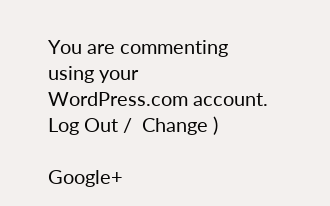You are commenting using your WordPress.com account. Log Out /  Change )

Google+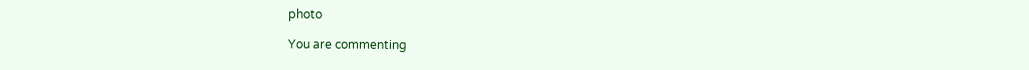photo

You are commenting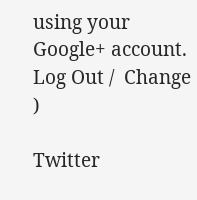using your Google+ account. Log Out /  Change )

Twitter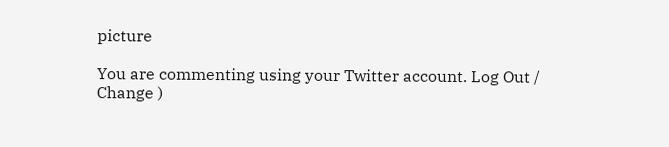picture

You are commenting using your Twitter account. Log Out /  Change )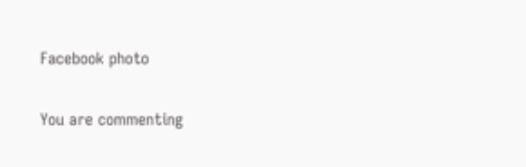Facebook photo

You are commenting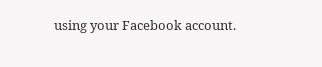using your Facebook account.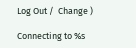Log Out /  Change )

Connecting to %s